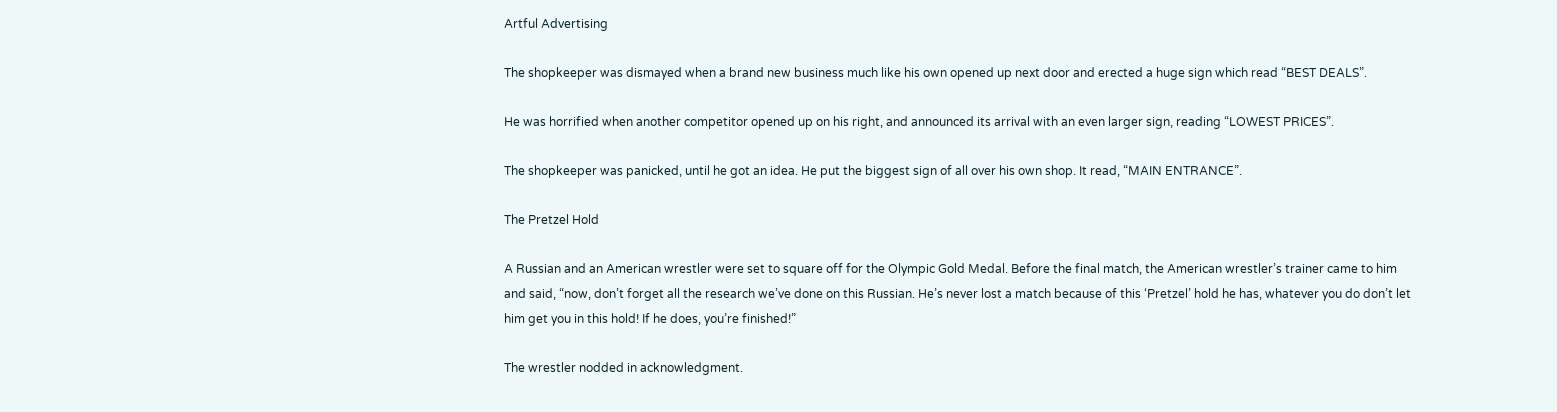Artful Advertising

The shopkeeper was dismayed when a brand new business much like his own opened up next door and erected a huge sign which read “BEST DEALS”.

He was horrified when another competitor opened up on his right, and announced its arrival with an even larger sign, reading “LOWEST PRICES”.

The shopkeeper was panicked, until he got an idea. He put the biggest sign of all over his own shop. It read, “MAIN ENTRANCE”.

The Pretzel Hold

A Russian and an American wrestler were set to square off for the Olympic Gold Medal. Before the final match, the American wrestler’s trainer came to him and said, “now, don’t forget all the research we’ve done on this Russian. He’s never lost a match because of this ‘Pretzel’ hold he has, whatever you do don’t let him get you in this hold! If he does, you’re finished!”

The wrestler nodded in acknowledgment.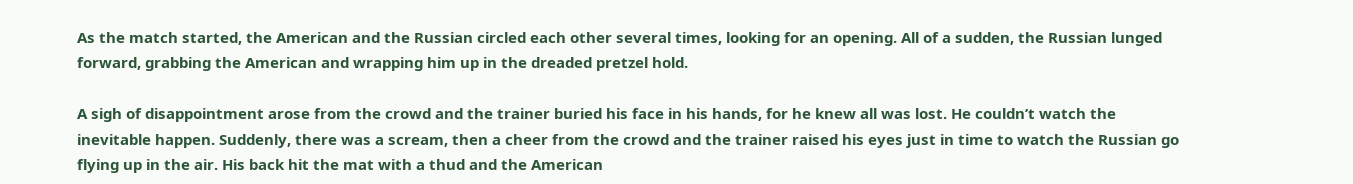As the match started, the American and the Russian circled each other several times, looking for an opening. All of a sudden, the Russian lunged forward, grabbing the American and wrapping him up in the dreaded pretzel hold.

A sigh of disappointment arose from the crowd and the trainer buried his face in his hands, for he knew all was lost. He couldn’t watch the inevitable happen. Suddenly, there was a scream, then a cheer from the crowd and the trainer raised his eyes just in time to watch the Russian go flying up in the air. His back hit the mat with a thud and the American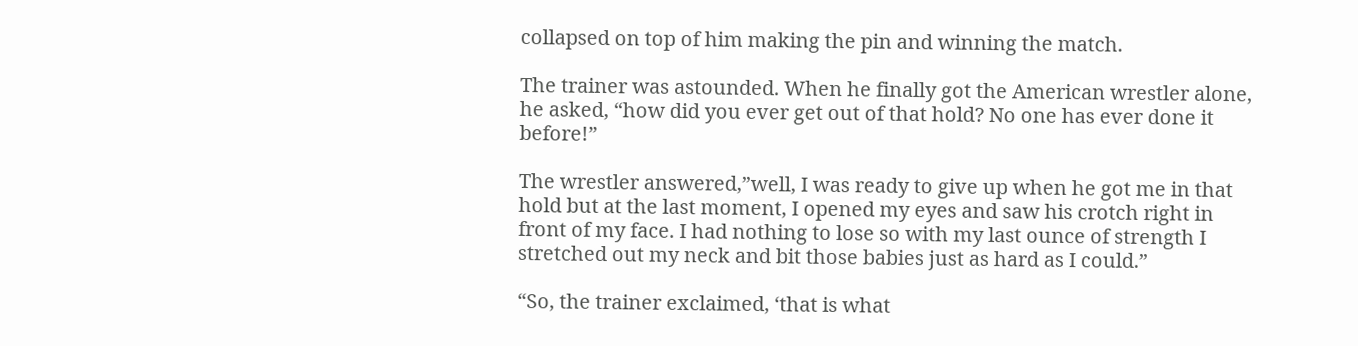collapsed on top of him making the pin and winning the match.

The trainer was astounded. When he finally got the American wrestler alone, he asked, “how did you ever get out of that hold? No one has ever done it before!”

The wrestler answered,”well, I was ready to give up when he got me in that hold but at the last moment, I opened my eyes and saw his crotch right in front of my face. I had nothing to lose so with my last ounce of strength I stretched out my neck and bit those babies just as hard as I could.”

“So, the trainer exclaimed, ‘that is what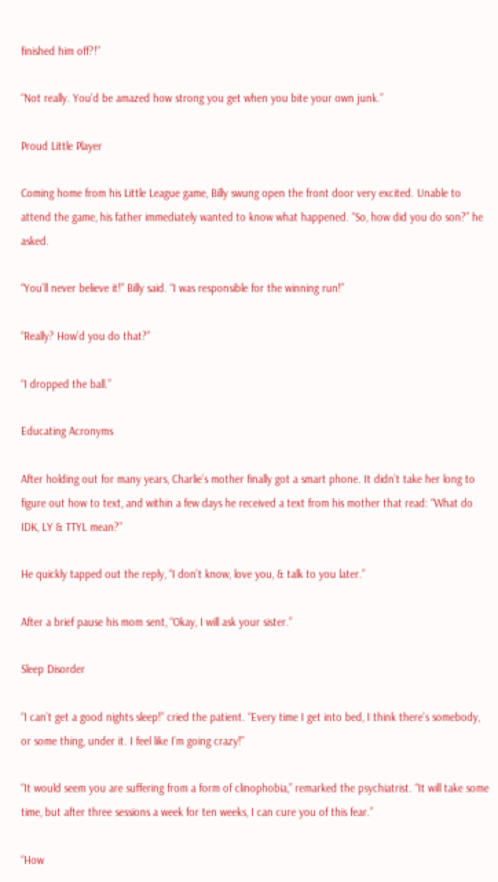finished him off?!”

“Not really. You’d be amazed how strong you get when you bite your own junk.”

Proud Little Player

Coming home from his Little League game, Billy swung open the front door very excited. Unable to attend the game, his father immediately wanted to know what happened. “So, how did you do son?” he asked.

“You’ll never believe it!” Billy said. “I was responsible for the winning run!”

“Really? How’d you do that?”

“I dropped the ball.”

Educating Acronyms

After holding out for many years, Charlie’s mother finally got a smart phone. It didn’t take her long to figure out how to text, and within a few days he received a text from his mother that read: “What do IDK, LY & TTYL mean?”

He quickly tapped out the reply, “I don’t know, love you, & talk to you later.”

After a brief pause his mom sent, “Okay, I will ask your sister.”

Sleep Disorder

“I can’t get a good nights sleep!” cried the patient. “Every time I get into bed, I think there’s somebody, or some thing, under it. I feel like I’m going crazy!”

“It would seem you are suffering from a form of clinophobia,” remarked the psychiatrist. “It will take some time, but after three sessions a week for ten weeks, I can cure you of this fear.”

“How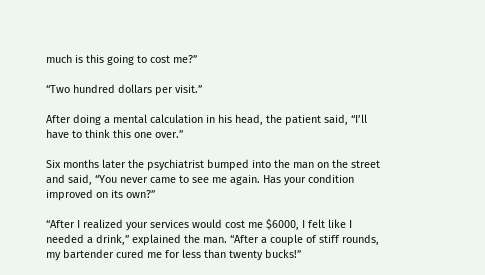much is this going to cost me?”

“Two hundred dollars per visit.”

After doing a mental calculation in his head, the patient said, “I’ll have to think this one over.”

Six months later the psychiatrist bumped into the man on the street and said, “You never came to see me again. Has your condition improved on its own?”

“After I realized your services would cost me $6000, I felt like I needed a drink,” explained the man. “After a couple of stiff rounds, my bartender cured me for less than twenty bucks!”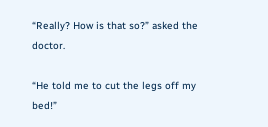“Really? How is that so?” asked the doctor.

“He told me to cut the legs off my bed!”